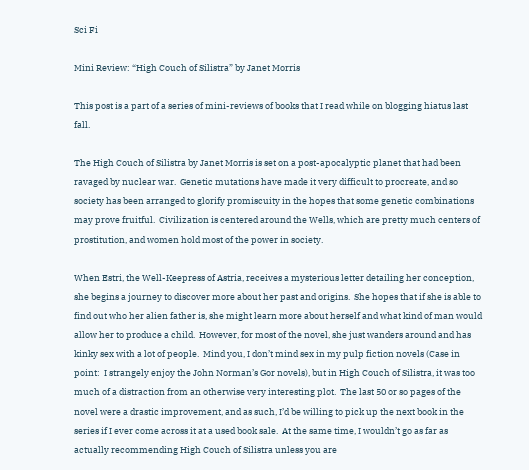Sci Fi

Mini Review: “High Couch of Silistra” by Janet Morris

This post is a part of a series of mini-reviews of books that I read while on blogging hiatus last fall.

The High Couch of Silistra by Janet Morris is set on a post-apocalyptic planet that had been ravaged by nuclear war.  Genetic mutations have made it very difficult to procreate, and so society has been arranged to glorify promiscuity in the hopes that some genetic combinations may prove fruitful.  Civilization is centered around the Wells, which are pretty much centers of prostitution, and women hold most of the power in society.

When Estri, the Well-Keepress of Astria, receives a mysterious letter detailing her conception, she begins a journey to discover more about her past and origins.  She hopes that if she is able to find out who her alien father is, she might learn more about herself and what kind of man would allow her to produce a child.  However, for most of the novel, she just wanders around and has kinky sex with a lot of people.  Mind you, I don’t mind sex in my pulp fiction novels (Case in point:  I strangely enjoy the John Norman’s Gor novels), but in High Couch of Silistra, it was too much of a distraction from an otherwise very interesting plot.  The last 50 or so pages of the novel were a drastic improvement, and as such, I’d be willing to pick up the next book in the series if I ever come across it at a used book sale.  At the same time, I wouldn’t go as far as actually recommending High Couch of Silistra unless you are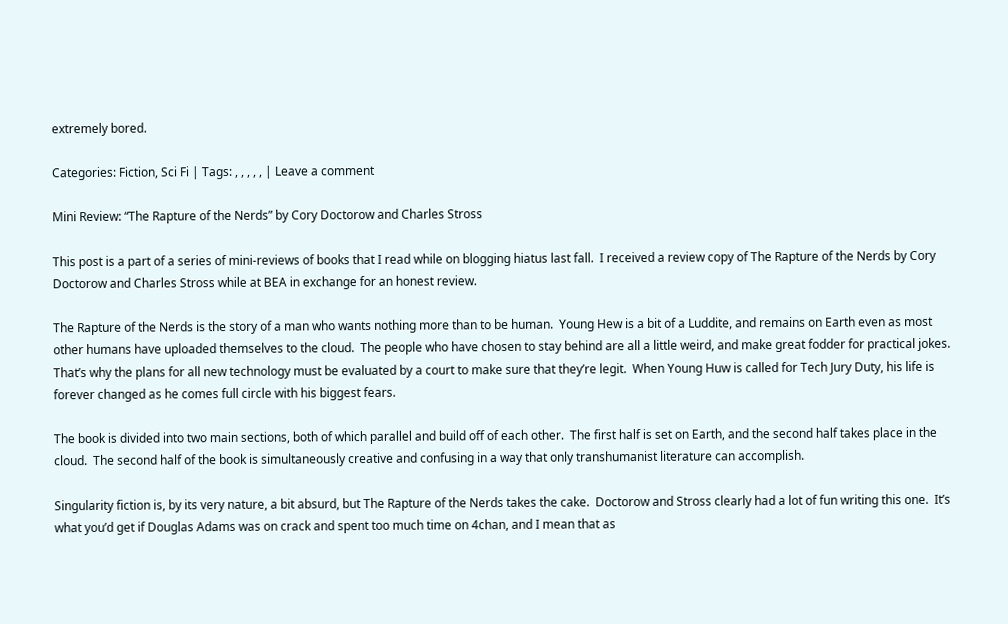extremely bored.

Categories: Fiction, Sci Fi | Tags: , , , , , | Leave a comment

Mini Review: “The Rapture of the Nerds” by Cory Doctorow and Charles Stross

This post is a part of a series of mini-reviews of books that I read while on blogging hiatus last fall.  I received a review copy of The Rapture of the Nerds by Cory Doctorow and Charles Stross while at BEA in exchange for an honest review.

The Rapture of the Nerds is the story of a man who wants nothing more than to be human.  Young Hew is a bit of a Luddite, and remains on Earth even as most other humans have uploaded themselves to the cloud.  The people who have chosen to stay behind are all a little weird, and make great fodder for practical jokes.  That’s why the plans for all new technology must be evaluated by a court to make sure that they’re legit.  When Young Huw is called for Tech Jury Duty, his life is forever changed as he comes full circle with his biggest fears.

The book is divided into two main sections, both of which parallel and build off of each other.  The first half is set on Earth, and the second half takes place in the cloud.  The second half of the book is simultaneously creative and confusing in a way that only transhumanist literature can accomplish.

Singularity fiction is, by its very nature, a bit absurd, but The Rapture of the Nerds takes the cake.  Doctorow and Stross clearly had a lot of fun writing this one.  It’s what you’d get if Douglas Adams was on crack and spent too much time on 4chan, and I mean that as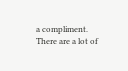a compliment.  There are a lot of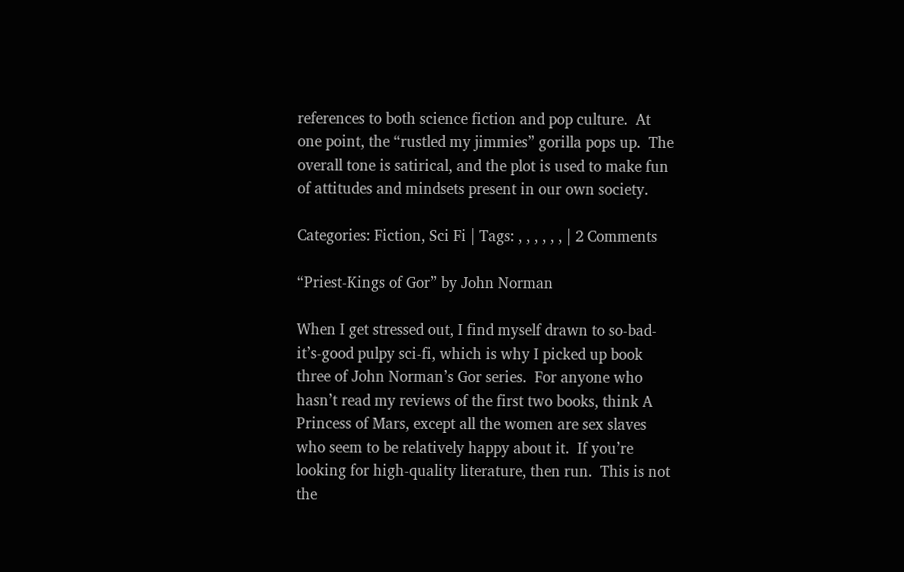references to both science fiction and pop culture.  At one point, the “rustled my jimmies” gorilla pops up.  The overall tone is satirical, and the plot is used to make fun of attitudes and mindsets present in our own society.

Categories: Fiction, Sci Fi | Tags: , , , , , , | 2 Comments

“Priest-Kings of Gor” by John Norman

When I get stressed out, I find myself drawn to so-bad-it’s-good pulpy sci-fi, which is why I picked up book three of John Norman’s Gor series.  For anyone who hasn’t read my reviews of the first two books, think A Princess of Mars, except all the women are sex slaves who seem to be relatively happy about it.  If you’re looking for high-quality literature, then run.  This is not the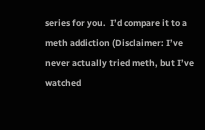series for you.  I’d compare it to a meth addiction (Disclaimer: I’ve never actually tried meth, but I’ve watched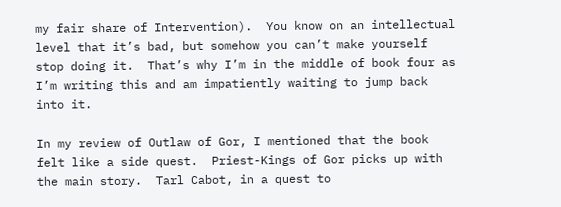my fair share of Intervention).  You know on an intellectual level that it’s bad, but somehow you can’t make yourself stop doing it.  That’s why I’m in the middle of book four as I’m writing this and am impatiently waiting to jump back into it.

In my review of Outlaw of Gor, I mentioned that the book felt like a side quest.  Priest-Kings of Gor picks up with the main story.  Tarl Cabot, in a quest to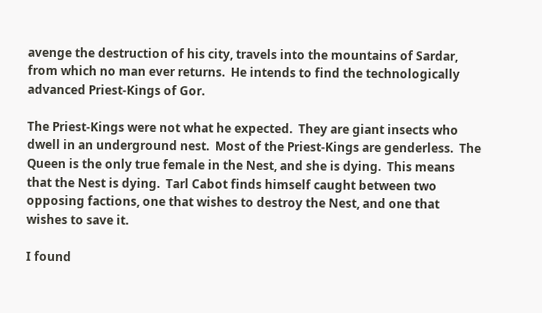avenge the destruction of his city, travels into the mountains of Sardar, from which no man ever returns.  He intends to find the technologically advanced Priest-Kings of Gor.

The Priest-Kings were not what he expected.  They are giant insects who dwell in an underground nest.  Most of the Priest-Kings are genderless.  The Queen is the only true female in the Nest, and she is dying.  This means that the Nest is dying.  Tarl Cabot finds himself caught between two opposing factions, one that wishes to destroy the Nest, and one that wishes to save it.

I found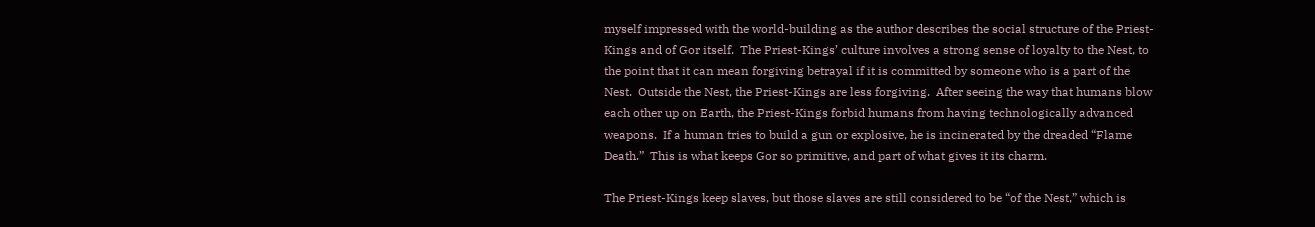myself impressed with the world-building as the author describes the social structure of the Priest-Kings and of Gor itself.  The Priest-Kings’ culture involves a strong sense of loyalty to the Nest, to the point that it can mean forgiving betrayal if it is committed by someone who is a part of the Nest.  Outside the Nest, the Priest-Kings are less forgiving.  After seeing the way that humans blow each other up on Earth, the Priest-Kings forbid humans from having technologically advanced weapons.  If a human tries to build a gun or explosive, he is incinerated by the dreaded “Flame Death.”  This is what keeps Gor so primitive, and part of what gives it its charm.

The Priest-Kings keep slaves, but those slaves are still considered to be “of the Nest,” which is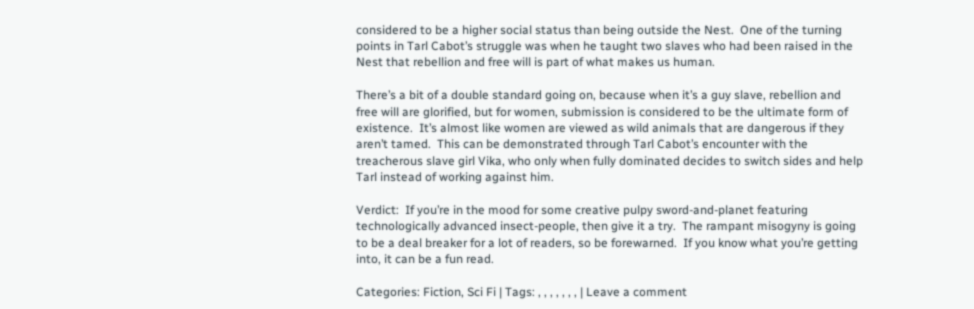considered to be a higher social status than being outside the Nest.  One of the turning points in Tarl Cabot’s struggle was when he taught two slaves who had been raised in the Nest that rebellion and free will is part of what makes us human.

There’s a bit of a double standard going on, because when it’s a guy slave, rebellion and free will are glorified, but for women, submission is considered to be the ultimate form of existence.  It’s almost like women are viewed as wild animals that are dangerous if they aren’t tamed.  This can be demonstrated through Tarl Cabot’s encounter with the treacherous slave girl Vika, who only when fully dominated decides to switch sides and help Tarl instead of working against him.

Verdict:  If you’re in the mood for some creative pulpy sword-and-planet featuring technologically advanced insect-people, then give it a try.  The rampant misogyny is going to be a deal breaker for a lot of readers, so be forewarned.  If you know what you’re getting into, it can be a fun read.

Categories: Fiction, Sci Fi | Tags: , , , , , , , | Leave a comment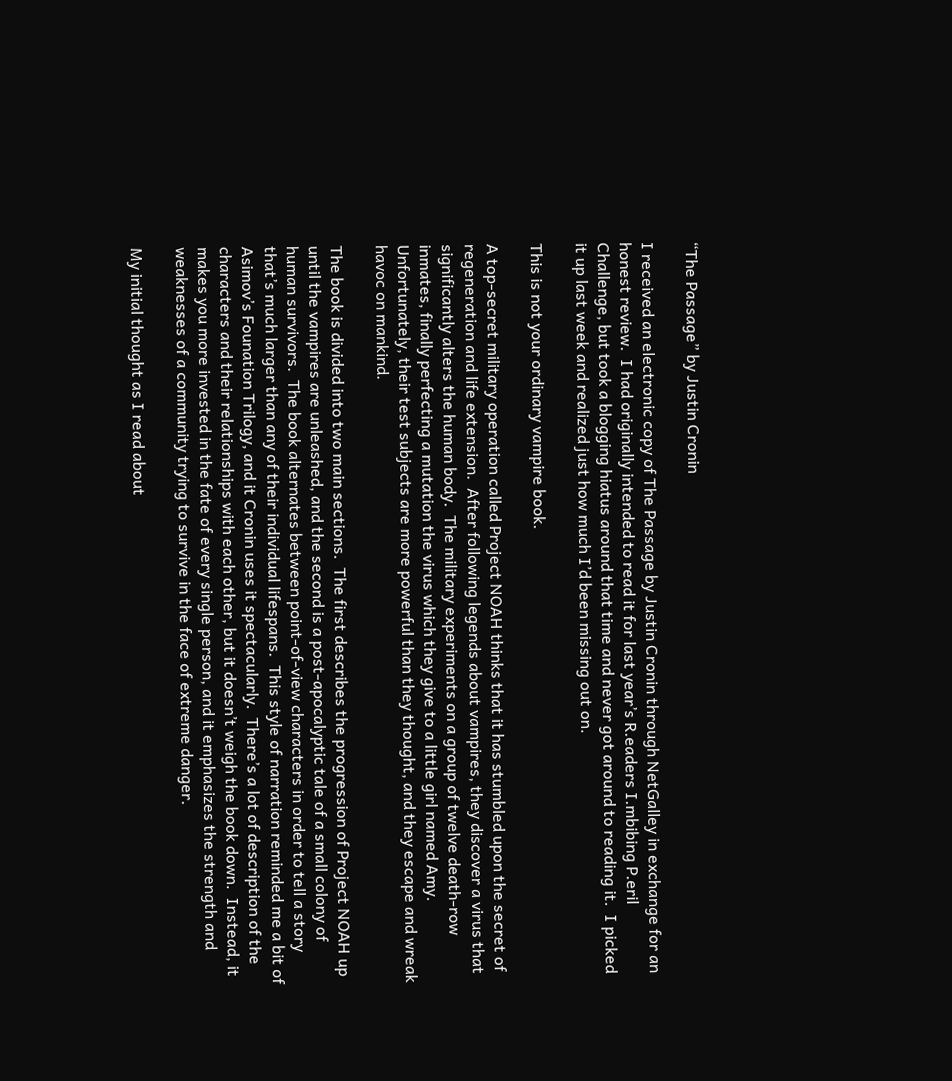“The Passage” by Justin Cronin

I received an electronic copy of The Passage by Justin Cronin through NetGalley in exchange for an honest review.  I had originally intended to read it for last year’s R.eaders I.mbibing P.eril Challenge, but took a blogging hiatus around that time and never got around to reading it.  I picked it up last week and realized just how much I’d been missing out on.

This is not your ordinary vampire book.

A top-secret military operation called Project NOAH thinks that it has stumbled upon the secret of regeneration and life extension.  After following legends about vampires, they discover a virus that significantly alters the human body.  The military experiments on a group of twelve death-row inmates, finally perfecting a mutation the virus which they give to a little girl named Amy.  Unfortunately, their test subjects are more powerful than they thought, and they escape and wreak havoc on mankind.

The book is divided into two main sections.  The first describes the progression of Project NOAH up until the vampires are unleashed, and the second is a post-apocalyptic tale of a small colony of human survivors.  The book alternates between point-of-view characters in order to tell a story that’s much larger than any of their individual lifespans.  This style of narration reminded me a bit of Asimov’s Founation Trilogy, and it Cronin uses it spectacularly.  There’s a lot of description of the characters and their relationships with each other, but it doesn’t weigh the book down.  Instead, it makes you more invested in the fate of every single person, and it emphasizes the strength and weaknesses of a community trying to survive in the face of extreme danger.

My initial thought as I read about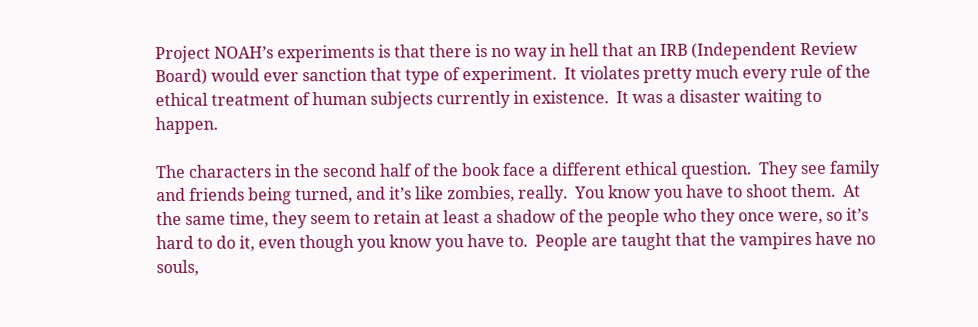Project NOAH’s experiments is that there is no way in hell that an IRB (Independent Review Board) would ever sanction that type of experiment.  It violates pretty much every rule of the ethical treatment of human subjects currently in existence.  It was a disaster waiting to happen.

The characters in the second half of the book face a different ethical question.  They see family and friends being turned, and it’s like zombies, really.  You know you have to shoot them.  At the same time, they seem to retain at least a shadow of the people who they once were, so it’s hard to do it, even though you know you have to.  People are taught that the vampires have no souls,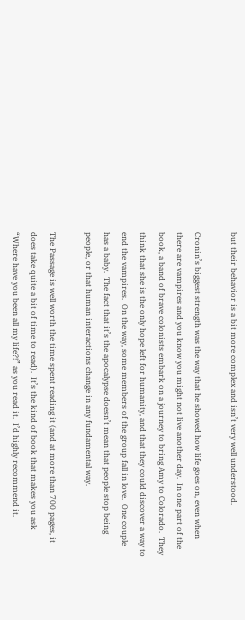but their behavior is a bit more complex and isn’t very well understood.

Cronin’s biggest strength was the way that he showed how life goes on, even when there are vampires and you know you might not live another day.  In one part of the book, a band of brave colonists embark on a journey to bring Amy to Colorado.  They think that she is the only hope left for humanity, and that they could discover a way to end the vampires.  On the way, some members of the group fall in love.  One couple has a baby.  The fact that it’s the apocalypse doesn’t mean that people stop being people, or that human interactions change in any fundamental way.

The Passage is well worth the time spent reading it (and at more than 700 pages, it does take quite a bit of time to read).  It’s the kind of book that makes you ask “Where have you been all my life?!” as you read it.  I’d highly recommend it.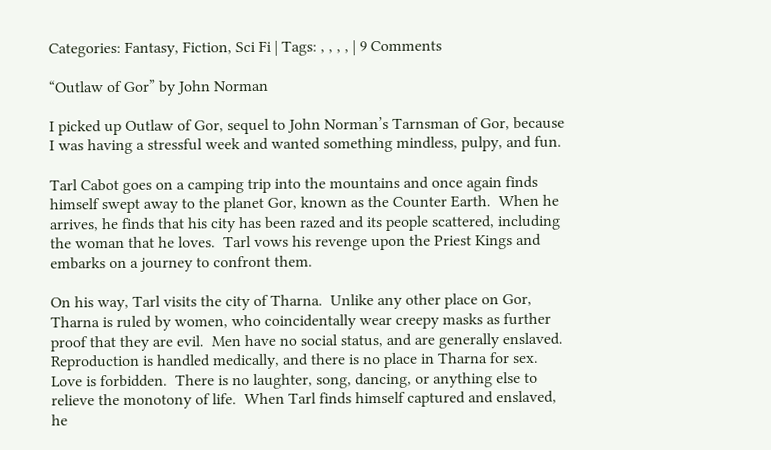Categories: Fantasy, Fiction, Sci Fi | Tags: , , , , | 9 Comments

“Outlaw of Gor” by John Norman

I picked up Outlaw of Gor, sequel to John Norman’s Tarnsman of Gor, because I was having a stressful week and wanted something mindless, pulpy, and fun.

Tarl Cabot goes on a camping trip into the mountains and once again finds himself swept away to the planet Gor, known as the Counter Earth.  When he arrives, he finds that his city has been razed and its people scattered, including the woman that he loves.  Tarl vows his revenge upon the Priest Kings and embarks on a journey to confront them.

On his way, Tarl visits the city of Tharna.  Unlike any other place on Gor, Tharna is ruled by women, who coincidentally wear creepy masks as further proof that they are evil.  Men have no social status, and are generally enslaved.  Reproduction is handled medically, and there is no place in Tharna for sex.  Love is forbidden.  There is no laughter, song, dancing, or anything else to relieve the monotony of life.  When Tarl finds himself captured and enslaved, he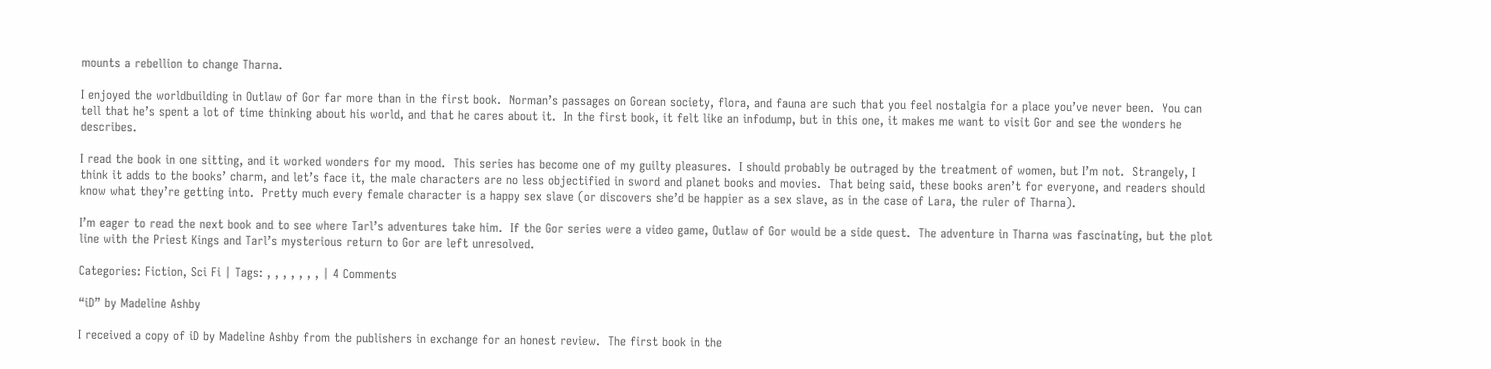mounts a rebellion to change Tharna.

I enjoyed the worldbuilding in Outlaw of Gor far more than in the first book.  Norman’s passages on Gorean society, flora, and fauna are such that you feel nostalgia for a place you’ve never been.  You can tell that he’s spent a lot of time thinking about his world, and that he cares about it.  In the first book, it felt like an infodump, but in this one, it makes me want to visit Gor and see the wonders he describes.

I read the book in one sitting, and it worked wonders for my mood.  This series has become one of my guilty pleasures.  I should probably be outraged by the treatment of women, but I’m not.  Strangely, I think it adds to the books’ charm, and let’s face it, the male characters are no less objectified in sword and planet books and movies.  That being said, these books aren’t for everyone, and readers should know what they’re getting into.  Pretty much every female character is a happy sex slave (or discovers she’d be happier as a sex slave, as in the case of Lara, the ruler of Tharna).

I’m eager to read the next book and to see where Tarl’s adventures take him.  If the Gor series were a video game, Outlaw of Gor would be a side quest.  The adventure in Tharna was fascinating, but the plot line with the Priest Kings and Tarl’s mysterious return to Gor are left unresolved.

Categories: Fiction, Sci Fi | Tags: , , , , , , , | 4 Comments

“iD” by Madeline Ashby

I received a copy of iD by Madeline Ashby from the publishers in exchange for an honest review.  The first book in the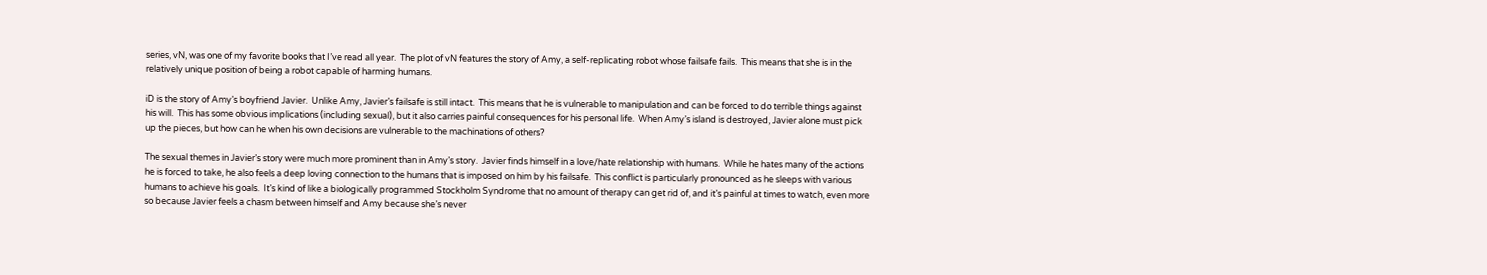series, vN, was one of my favorite books that I’ve read all year.  The plot of vN features the story of Amy, a self-replicating robot whose failsafe fails.  This means that she is in the relatively unique position of being a robot capable of harming humans.

iD is the story of Amy’s boyfriend Javier.  Unlike Amy, Javier’s failsafe is still intact.  This means that he is vulnerable to manipulation and can be forced to do terrible things against his will.  This has some obvious implications (including sexual), but it also carries painful consequences for his personal life.  When Amy’s island is destroyed, Javier alone must pick up the pieces, but how can he when his own decisions are vulnerable to the machinations of others?

The sexual themes in Javier’s story were much more prominent than in Amy’s story.  Javier finds himself in a love/hate relationship with humans.  While he hates many of the actions he is forced to take, he also feels a deep loving connection to the humans that is imposed on him by his failsafe.  This conflict is particularly pronounced as he sleeps with various humans to achieve his goals.  It’s kind of like a biologically programmed Stockholm Syndrome that no amount of therapy can get rid of, and it’s painful at times to watch, even more so because Javier feels a chasm between himself and Amy because she’s never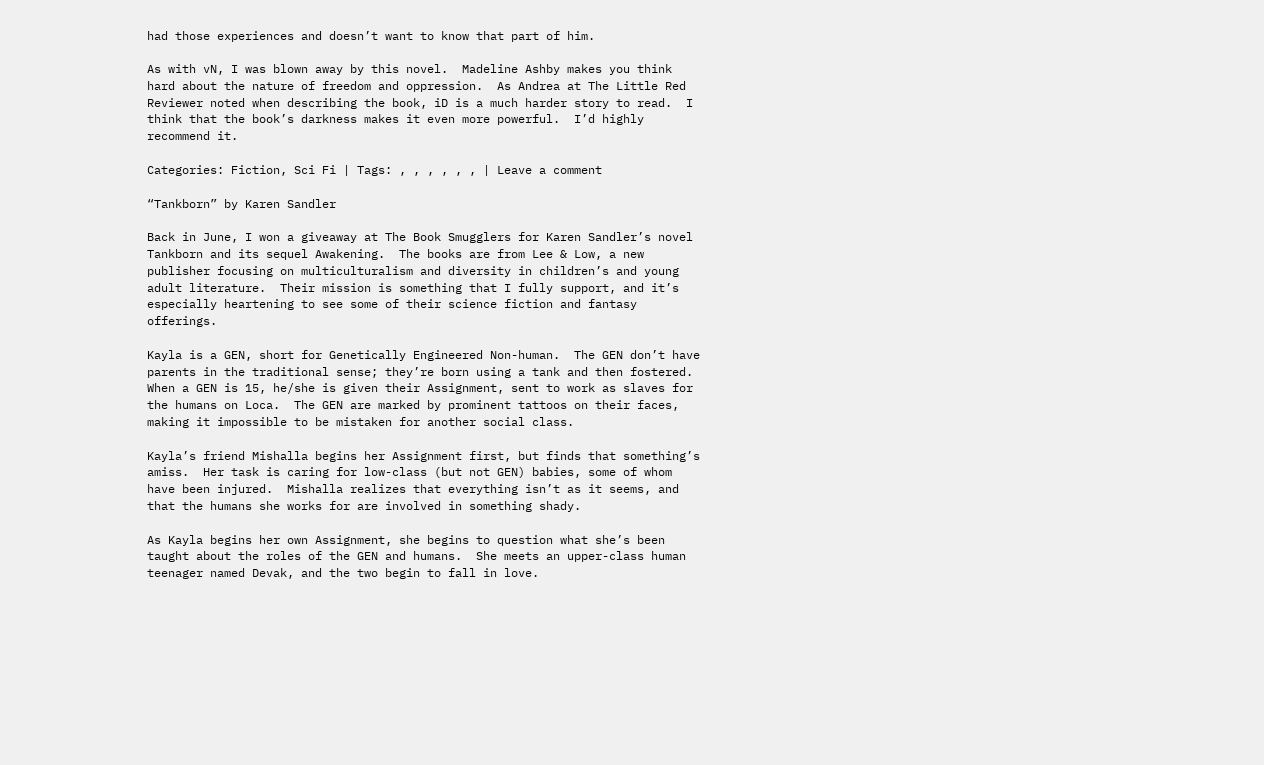had those experiences and doesn’t want to know that part of him.

As with vN, I was blown away by this novel.  Madeline Ashby makes you think hard about the nature of freedom and oppression.  As Andrea at The Little Red Reviewer noted when describing the book, iD is a much harder story to read.  I think that the book’s darkness makes it even more powerful.  I’d highly recommend it.

Categories: Fiction, Sci Fi | Tags: , , , , , , | Leave a comment

“Tankborn” by Karen Sandler

Back in June, I won a giveaway at The Book Smugglers for Karen Sandler’s novel Tankborn and its sequel Awakening.  The books are from Lee & Low, a new publisher focusing on multiculturalism and diversity in children’s and young adult literature.  Their mission is something that I fully support, and it’s especially heartening to see some of their science fiction and fantasy offerings.

Kayla is a GEN, short for Genetically Engineered Non-human.  The GEN don’t have parents in the traditional sense; they’re born using a tank and then fostered.  When a GEN is 15, he/she is given their Assignment, sent to work as slaves for the humans on Loca.  The GEN are marked by prominent tattoos on their faces, making it impossible to be mistaken for another social class.

Kayla’s friend Mishalla begins her Assignment first, but finds that something’s amiss.  Her task is caring for low-class (but not GEN) babies, some of whom have been injured.  Mishalla realizes that everything isn’t as it seems, and that the humans she works for are involved in something shady.

As Kayla begins her own Assignment, she begins to question what she’s been taught about the roles of the GEN and humans.  She meets an upper-class human teenager named Devak, and the two begin to fall in love.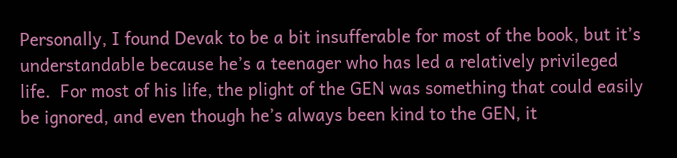Personally, I found Devak to be a bit insufferable for most of the book, but it’s understandable because he’s a teenager who has led a relatively privileged life.  For most of his life, the plight of the GEN was something that could easily be ignored, and even though he’s always been kind to the GEN, it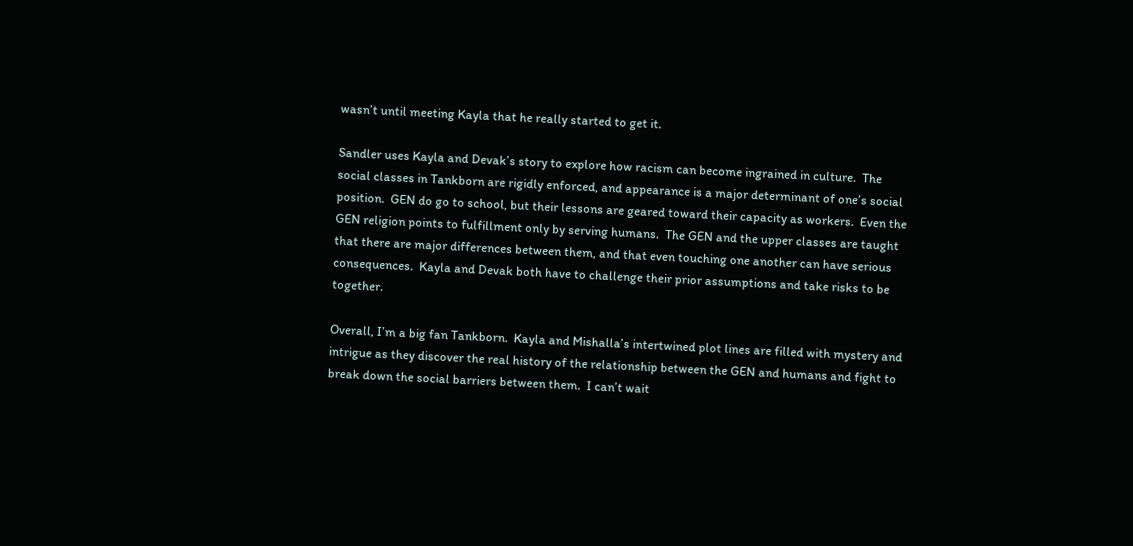wasn’t until meeting Kayla that he really started to get it.

Sandler uses Kayla and Devak’s story to explore how racism can become ingrained in culture.  The social classes in Tankborn are rigidly enforced, and appearance is a major determinant of one’s social position.  GEN do go to school, but their lessons are geared toward their capacity as workers.  Even the GEN religion points to fulfillment only by serving humans.  The GEN and the upper classes are taught that there are major differences between them, and that even touching one another can have serious consequences.  Kayla and Devak both have to challenge their prior assumptions and take risks to be together.

Overall, I’m a big fan Tankborn.  Kayla and Mishalla’s intertwined plot lines are filled with mystery and intrigue as they discover the real history of the relationship between the GEN and humans and fight to break down the social barriers between them.  I can’t wait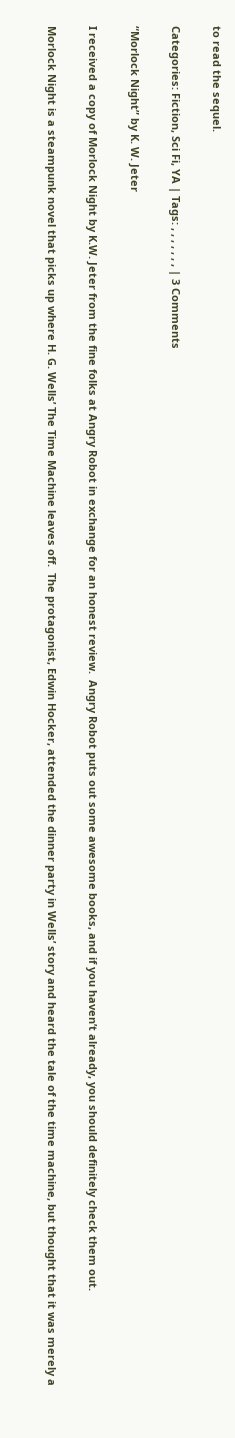to read the sequel.

Categories: Fiction, Sci Fi, YA | Tags: , , , , , , , | 3 Comments

“Morlock Night” by K. W. Jeter

I received a copy of Morlock Night by K.W. Jeter from the fine folks at Angry Robot in exchange for an honest review.  Angry Robot puts out some awesome books, and if you haven’t already, you should definitely check them out.

Morlock Night is a steampunk novel that picks up where H. G. Wells’ The Time Machine leaves off.  The protagonist, Edwin Hocker, attended the dinner party in Wells’ story and heard the tale of the time machine, but thought that it was merely a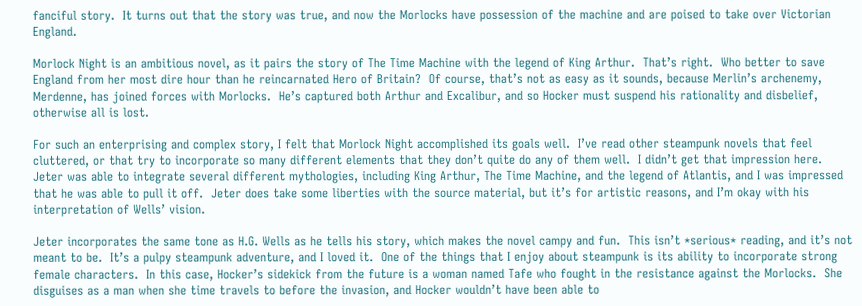fanciful story.  It turns out that the story was true, and now the Morlocks have possession of the machine and are poised to take over Victorian England.

Morlock Night is an ambitious novel, as it pairs the story of The Time Machine with the legend of King Arthur.  That’s right.  Who better to save England from her most dire hour than he reincarnated Hero of Britain?  Of course, that’s not as easy as it sounds, because Merlin’s archenemy, Merdenne, has joined forces with Morlocks.  He’s captured both Arthur and Excalibur, and so Hocker must suspend his rationality and disbelief, otherwise all is lost.

For such an enterprising and complex story, I felt that Morlock Night accomplished its goals well.  I’ve read other steampunk novels that feel cluttered, or that try to incorporate so many different elements that they don’t quite do any of them well.  I didn’t get that impression here.  Jeter was able to integrate several different mythologies, including King Arthur, The Time Machine, and the legend of Atlantis, and I was impressed that he was able to pull it off.  Jeter does take some liberties with the source material, but it’s for artistic reasons, and I’m okay with his interpretation of Wells’ vision.

Jeter incorporates the same tone as H.G. Wells as he tells his story, which makes the novel campy and fun.  This isn’t *serious* reading, and it’s not meant to be.  It’s a pulpy steampunk adventure, and I loved it.  One of the things that I enjoy about steampunk is its ability to incorporate strong female characters.  In this case, Hocker’s sidekick from the future is a woman named Tafe who fought in the resistance against the Morlocks.  She disguises as a man when she time travels to before the invasion, and Hocker wouldn’t have been able to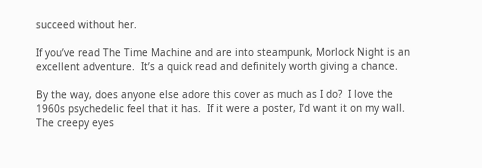succeed without her.

If you’ve read The Time Machine and are into steampunk, Morlock Night is an excellent adventure.  It’s a quick read and definitely worth giving a chance.

By the way, does anyone else adore this cover as much as I do?  I love the 1960s psychedelic feel that it has.  If it were a poster, I’d want it on my wall.  The creepy eyes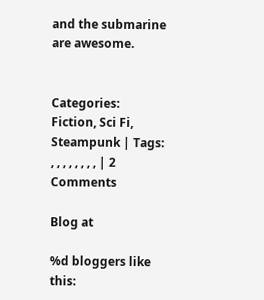and the submarine are awesome.


Categories: Fiction, Sci Fi, Steampunk | Tags: , , , , , , , , | 2 Comments

Blog at

%d bloggers like this: